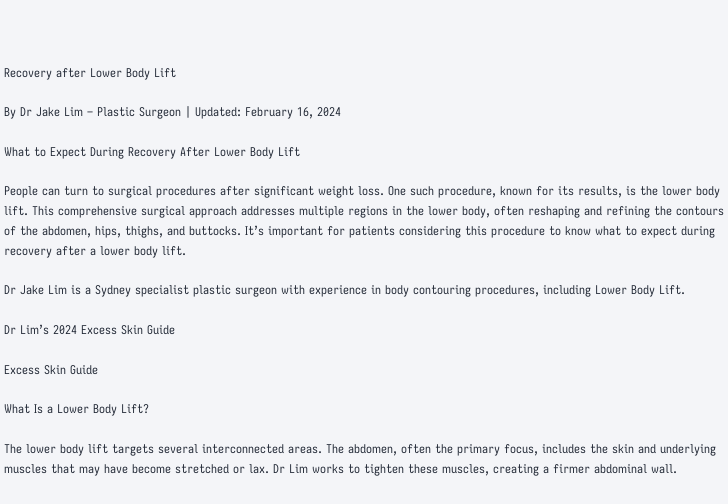Recovery after Lower Body Lift

By Dr Jake Lim – Plastic Surgeon | Updated: February 16, 2024

What to Expect During Recovery After Lower Body Lift

People can turn to surgical procedures after significant weight loss. One such procedure, known for its results, is the lower body lift. This comprehensive surgical approach addresses multiple regions in the lower body, often reshaping and refining the contours of the abdomen, hips, thighs, and buttocks. It’s important for patients considering this procedure to know what to expect during recovery after a lower body lift.

Dr Jake Lim is a Sydney specialist plastic surgeon with experience in body contouring procedures, including Lower Body Lift.

Dr Lim’s 2024 Excess Skin Guide

Excess Skin Guide

What Is a Lower Body Lift?

The lower body lift targets several interconnected areas. The abdomen, often the primary focus, includes the skin and underlying muscles that may have become stretched or lax. Dr Lim works to tighten these muscles, creating a firmer abdominal wall.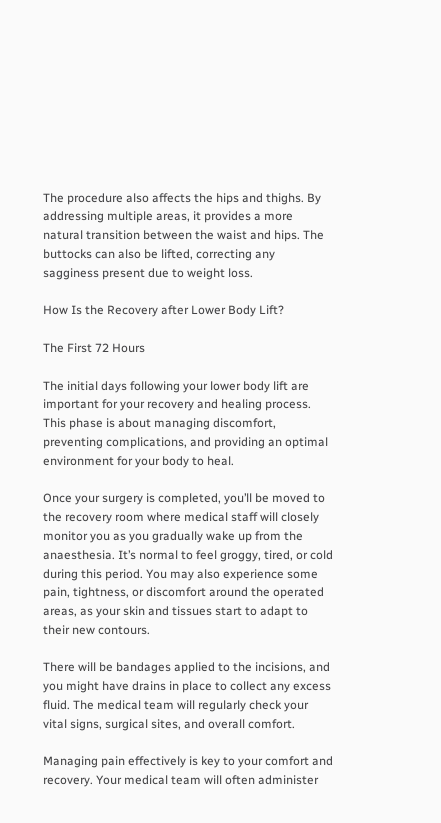The procedure also affects the hips and thighs. By addressing multiple areas, it provides a more natural transition between the waist and hips. The buttocks can also be lifted, correcting any sagginess present due to weight loss.

How Is the Recovery after Lower Body Lift?

The First 72 Hours

The initial days following your lower body lift are important for your recovery and healing process. This phase is about managing discomfort, preventing complications, and providing an optimal environment for your body to heal.

Once your surgery is completed, you’ll be moved to the recovery room where medical staff will closely monitor you as you gradually wake up from the anaesthesia. It’s normal to feel groggy, tired, or cold during this period. You may also experience some pain, tightness, or discomfort around the operated areas, as your skin and tissues start to adapt to their new contours.

There will be bandages applied to the incisions, and you might have drains in place to collect any excess fluid. The medical team will regularly check your vital signs, surgical sites, and overall comfort.

Managing pain effectively is key to your comfort and recovery. Your medical team will often administer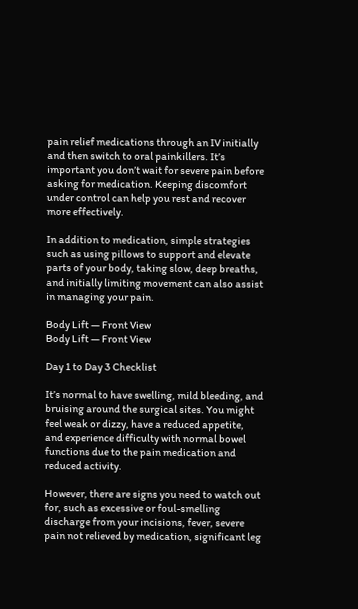pain relief medications through an IV initially and then switch to oral painkillers. It’s important you don’t wait for severe pain before asking for medication. Keeping discomfort under control can help you rest and recover more effectively.

In addition to medication, simple strategies such as using pillows to support and elevate parts of your body, taking slow, deep breaths, and initially limiting movement can also assist in managing your pain.

Body Lift — Front View
Body Lift — Front View

Day 1 to Day 3 Checklist

It’s normal to have swelling, mild bleeding, and bruising around the surgical sites. You might feel weak or dizzy, have a reduced appetite, and experience difficulty with normal bowel functions due to the pain medication and reduced activity.

However, there are signs you need to watch out for, such as excessive or foul-smelling discharge from your incisions, fever, severe pain not relieved by medication, significant leg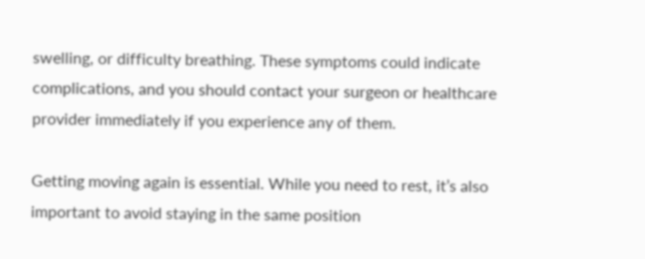swelling, or difficulty breathing. These symptoms could indicate complications, and you should contact your surgeon or healthcare provider immediately if you experience any of them.

Getting moving again is essential. While you need to rest, it’s also important to avoid staying in the same position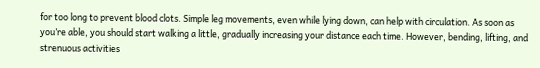for too long to prevent blood clots. Simple leg movements, even while lying down, can help with circulation. As soon as you’re able, you should start walking a little, gradually increasing your distance each time. However, bending, lifting, and strenuous activities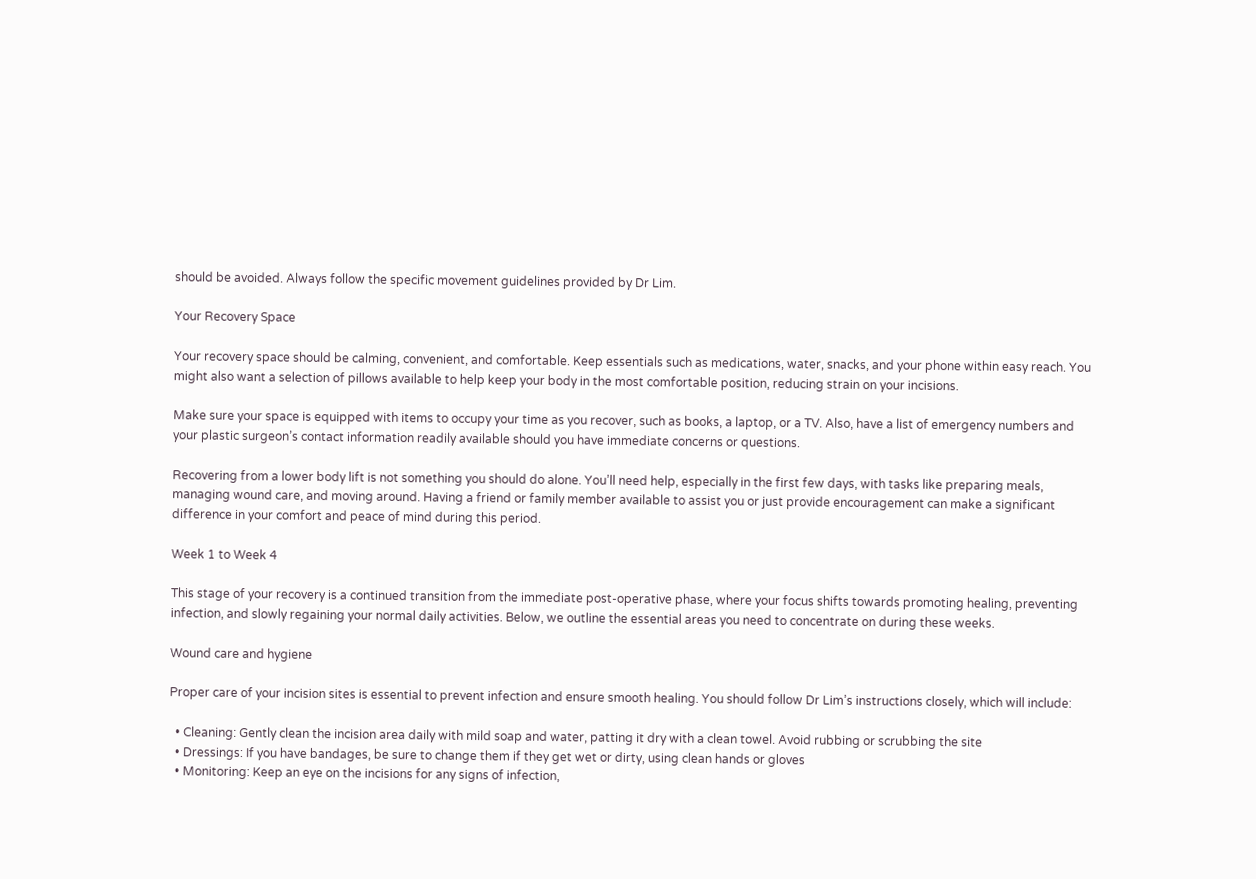should be avoided. Always follow the specific movement guidelines provided by Dr Lim.

Your Recovery Space

Your recovery space should be calming, convenient, and comfortable. Keep essentials such as medications, water, snacks, and your phone within easy reach. You might also want a selection of pillows available to help keep your body in the most comfortable position, reducing strain on your incisions.

Make sure your space is equipped with items to occupy your time as you recover, such as books, a laptop, or a TV. Also, have a list of emergency numbers and your plastic surgeon’s contact information readily available should you have immediate concerns or questions.

Recovering from a lower body lift is not something you should do alone. You’ll need help, especially in the first few days, with tasks like preparing meals, managing wound care, and moving around. Having a friend or family member available to assist you or just provide encouragement can make a significant difference in your comfort and peace of mind during this period.

Week 1 to Week 4

This stage of your recovery is a continued transition from the immediate post-operative phase, where your focus shifts towards promoting healing, preventing infection, and slowly regaining your normal daily activities. Below, we outline the essential areas you need to concentrate on during these weeks.

Wound care and hygiene

Proper care of your incision sites is essential to prevent infection and ensure smooth healing. You should follow Dr Lim’s instructions closely, which will include:

  • Cleaning: Gently clean the incision area daily with mild soap and water, patting it dry with a clean towel. Avoid rubbing or scrubbing the site
  • Dressings: If you have bandages, be sure to change them if they get wet or dirty, using clean hands or gloves
  • Monitoring: Keep an eye on the incisions for any signs of infection,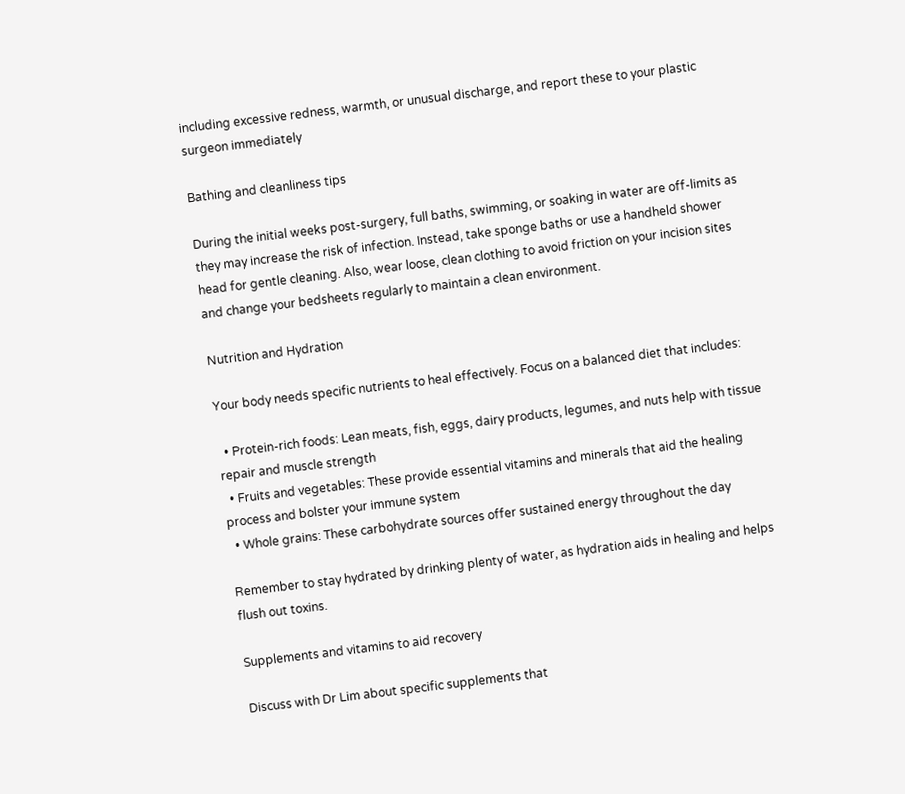including excessive redness, warmth, or unusual discharge, and report these to your plastic surgeon immediately

Bathing and cleanliness tips

During the initial weeks post-surgery, full baths, swimming, or soaking in water are off-limits as they may increase the risk of infection. Instead, take sponge baths or use a handheld shower head for gentle cleaning. Also, wear loose, clean clothing to avoid friction on your incision sites and change your bedsheets regularly to maintain a clean environment.

Nutrition and Hydration

Your body needs specific nutrients to heal effectively. Focus on a balanced diet that includes:

  • Protein-rich foods: Lean meats, fish, eggs, dairy products, legumes, and nuts help with tissue repair and muscle strength
  • Fruits and vegetables: These provide essential vitamins and minerals that aid the healing process and bolster your immune system
  • Whole grains: These carbohydrate sources offer sustained energy throughout the day

Remember to stay hydrated by drinking plenty of water, as hydration aids in healing and helps flush out toxins.

Supplements and vitamins to aid recovery

Discuss with Dr Lim about specific supplements that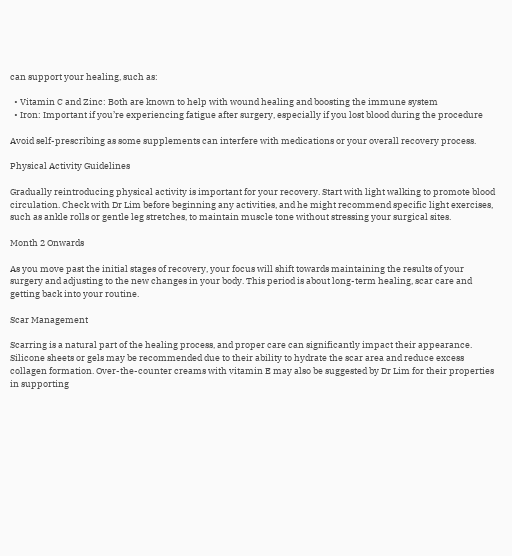can support your healing, such as:

  • Vitamin C and Zinc: Both are known to help with wound healing and boosting the immune system
  • Iron: Important if you’re experiencing fatigue after surgery, especially if you lost blood during the procedure

Avoid self-prescribing as some supplements can interfere with medications or your overall recovery process.

Physical Activity Guidelines

Gradually reintroducing physical activity is important for your recovery. Start with light walking to promote blood circulation. Check with Dr Lim before beginning any activities, and he might recommend specific light exercises, such as ankle rolls or gentle leg stretches, to maintain muscle tone without stressing your surgical sites.

Month 2 Onwards

As you move past the initial stages of recovery, your focus will shift towards maintaining the results of your surgery and adjusting to the new changes in your body. This period is about long-term healing, scar care and getting back into your routine.

Scar Management

Scarring is a natural part of the healing process, and proper care can significantly impact their appearance. Silicone sheets or gels may be recommended due to their ability to hydrate the scar area and reduce excess collagen formation. Over-the-counter creams with vitamin E may also be suggested by Dr Lim for their properties in supporting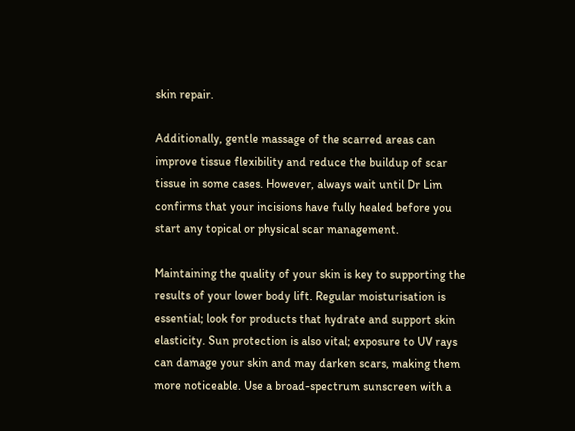skin repair.

Additionally, gentle massage of the scarred areas can improve tissue flexibility and reduce the buildup of scar tissue in some cases. However, always wait until Dr Lim confirms that your incisions have fully healed before you start any topical or physical scar management.

Maintaining the quality of your skin is key to supporting the results of your lower body lift. Regular moisturisation is essential; look for products that hydrate and support skin elasticity. Sun protection is also vital; exposure to UV rays can damage your skin and may darken scars, making them more noticeable. Use a broad-spectrum sunscreen with a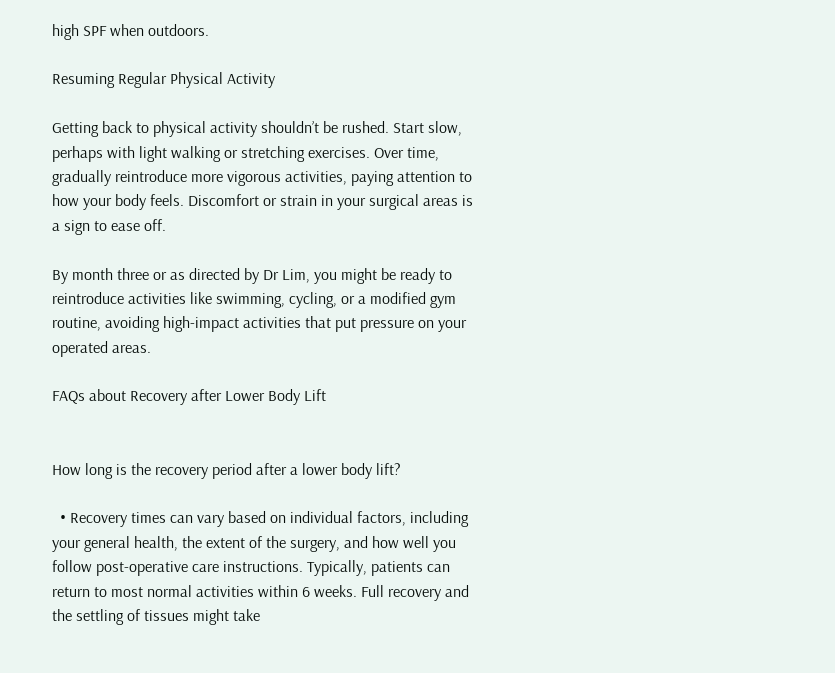high SPF when outdoors.

Resuming Regular Physical Activity

Getting back to physical activity shouldn’t be rushed. Start slow, perhaps with light walking or stretching exercises. Over time, gradually reintroduce more vigorous activities, paying attention to how your body feels. Discomfort or strain in your surgical areas is a sign to ease off.

By month three or as directed by Dr Lim, you might be ready to reintroduce activities like swimming, cycling, or a modified gym routine, avoiding high-impact activities that put pressure on your operated areas.

FAQs about Recovery after Lower Body Lift


How long is the recovery period after a lower body lift?

  • Recovery times can vary based on individual factors, including your general health, the extent of the surgery, and how well you follow post-operative care instructions. Typically, patients can return to most normal activities within 6 weeks. Full recovery and the settling of tissues might take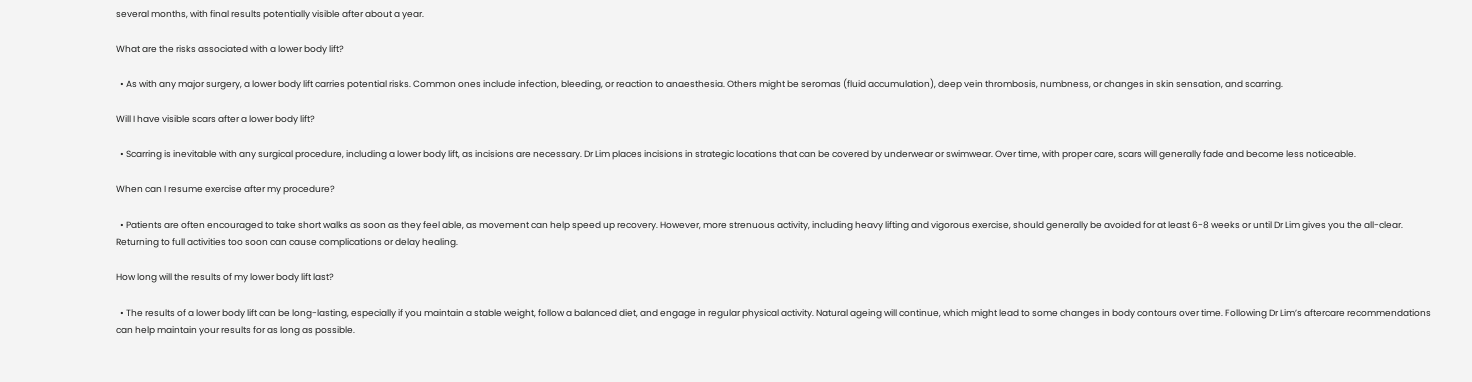several months, with final results potentially visible after about a year.

What are the risks associated with a lower body lift?

  • As with any major surgery, a lower body lift carries potential risks. Common ones include infection, bleeding, or reaction to anaesthesia. Others might be seromas (fluid accumulation), deep vein thrombosis, numbness, or changes in skin sensation, and scarring.

Will I have visible scars after a lower body lift?

  • Scarring is inevitable with any surgical procedure, including a lower body lift, as incisions are necessary. Dr Lim places incisions in strategic locations that can be covered by underwear or swimwear. Over time, with proper care, scars will generally fade and become less noticeable.

When can I resume exercise after my procedure?

  • Patients are often encouraged to take short walks as soon as they feel able, as movement can help speed up recovery. However, more strenuous activity, including heavy lifting and vigorous exercise, should generally be avoided for at least 6-8 weeks or until Dr Lim gives you the all-clear. Returning to full activities too soon can cause complications or delay healing.

How long will the results of my lower body lift last?

  • The results of a lower body lift can be long-lasting, especially if you maintain a stable weight, follow a balanced diet, and engage in regular physical activity. Natural ageing will continue, which might lead to some changes in body contours over time. Following Dr Lim’s aftercare recommendations can help maintain your results for as long as possible.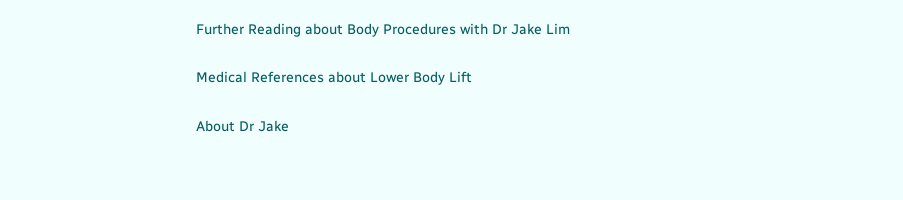Further Reading about Body Procedures with Dr Jake Lim

Medical References about Lower Body Lift

About Dr Jake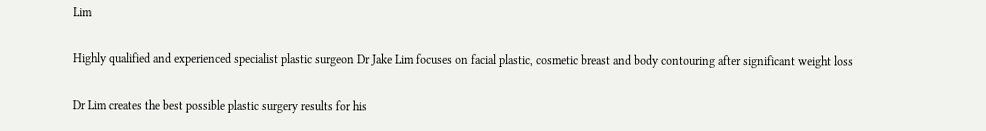Lim

Highly qualified and experienced specialist plastic surgeon Dr Jake Lim focuses on facial plastic, cosmetic breast and body contouring after significant weight loss

Dr Lim creates the best possible plastic surgery results for his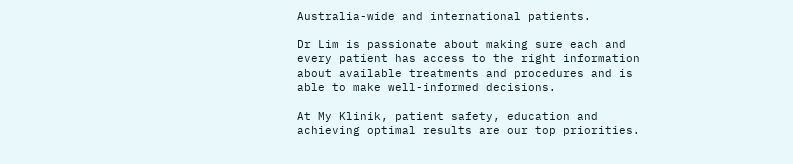Australia-wide and international patients.

Dr Lim is passionate about making sure each and every patient has access to the right information about available treatments and procedures and is able to make well-informed decisions.

At My Klinik, patient safety, education and achieving optimal results are our top priorities.